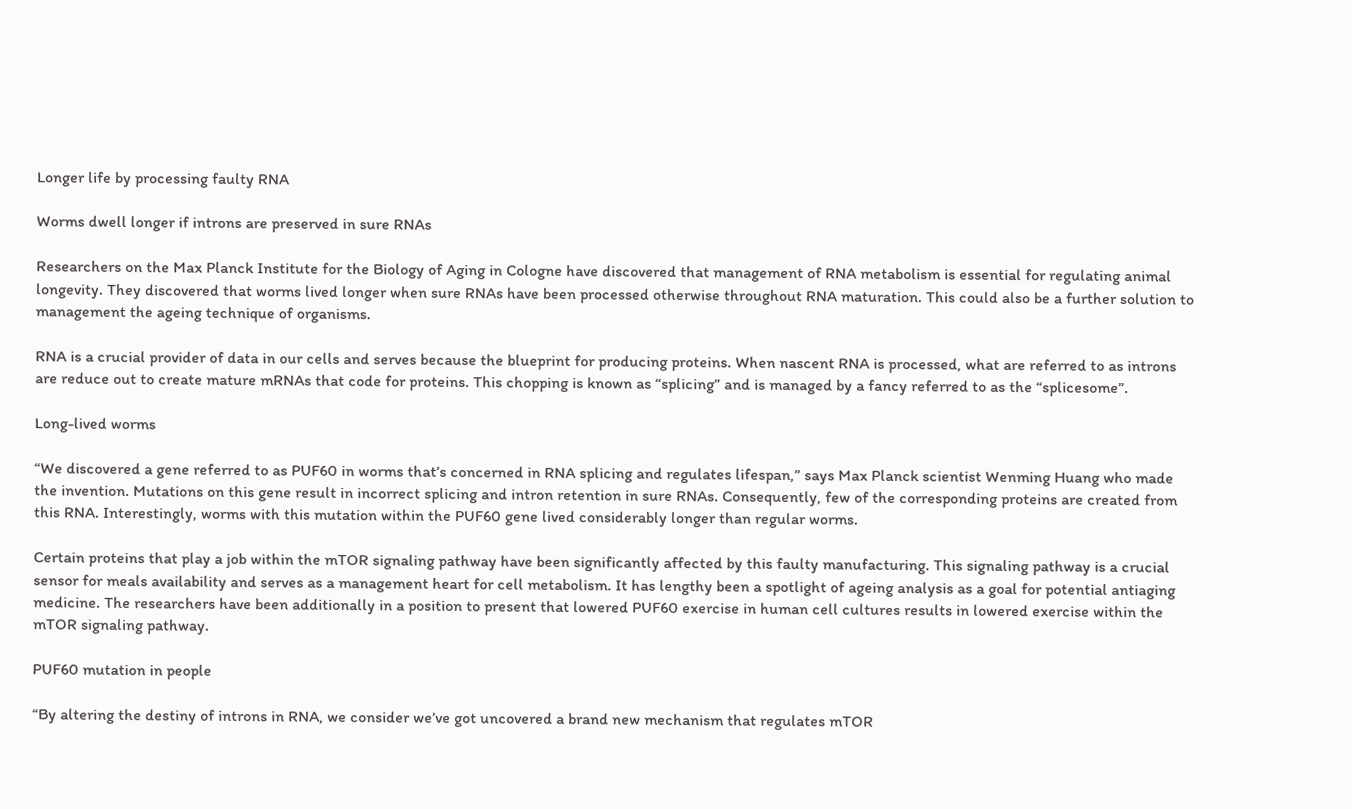Longer life by processing faulty RNA

Worms dwell longer if introns are preserved in sure RNAs

Researchers on the Max Planck Institute for the Biology of Aging in Cologne have discovered that management of RNA metabolism is essential for regulating animal longevity. They discovered that worms lived longer when sure RNAs have been processed otherwise throughout RNA maturation. This could also be a further solution to management the ageing technique of organisms.

RNA is a crucial provider of data in our cells and serves because the blueprint for producing proteins. When nascent RNA is processed, what are referred to as introns are reduce out to create mature mRNAs that code for proteins. This chopping is known as “splicing” and is managed by a fancy referred to as the “splicesome”.

Long-lived worms

“We discovered a gene referred to as PUF60 in worms that’s concerned in RNA splicing and regulates lifespan,” says Max Planck scientist Wenming Huang who made the invention. Mutations on this gene result in incorrect splicing and intron retention in sure RNAs. Consequently, few of the corresponding proteins are created from this RNA. Interestingly, worms with this mutation within the PUF60 gene lived considerably longer than regular worms.

Certain proteins that play a job within the mTOR signaling pathway have been significantly affected by this faulty manufacturing. This signaling pathway is a crucial sensor for meals availability and serves as a management heart for cell metabolism. It has lengthy been a spotlight of ageing analysis as a goal for potential antiaging medicine. The researchers have been additionally in a position to present that lowered PUF60 exercise in human cell cultures results in lowered exercise within the mTOR signaling pathway.

PUF60 mutation in people

“By altering the destiny of introns in RNA, we consider we’ve got uncovered a brand new mechanism that regulates mTOR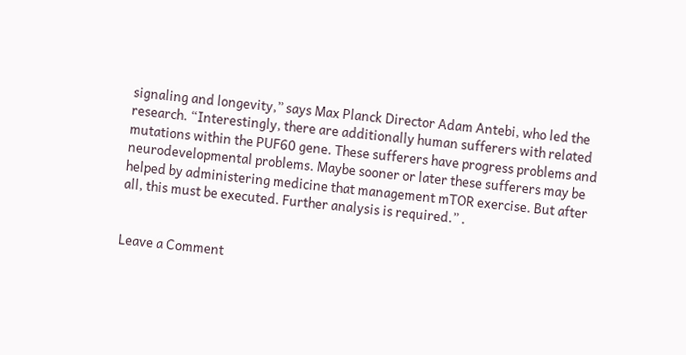signaling and longevity,” says Max Planck Director Adam Antebi, who led the research. “Interestingly, there are additionally human sufferers with related mutations within the PUF60 gene. These sufferers have progress problems and neurodevelopmental problems. Maybe sooner or later these sufferers may be helped by administering medicine that management mTOR exercise. But after all, this must be executed. Further analysis is required.” .


Leave a Comment